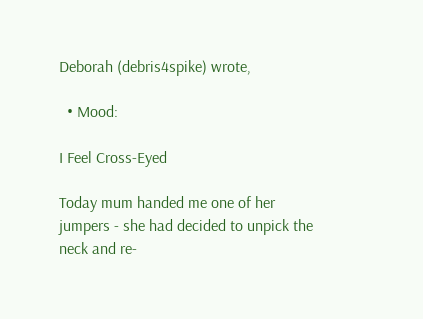Deborah (debris4spike) wrote,

  • Mood:

I Feel Cross-Eyed

Today mum handed me one of her jumpers - she had decided to unpick the neck and re-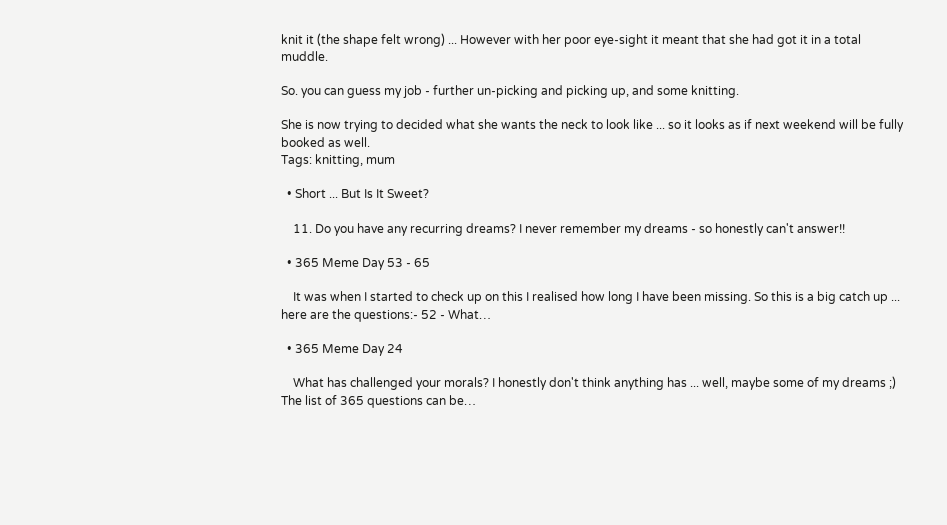knit it (the shape felt wrong) ... However with her poor eye-sight it meant that she had got it in a total muddle.

So. you can guess my job - further un-picking and picking up, and some knitting.

She is now trying to decided what she wants the neck to look like ... so it looks as if next weekend will be fully booked as well.
Tags: knitting, mum

  • Short ... But Is It Sweet?

    11. Do you have any recurring dreams? I never remember my dreams - so honestly can't answer!!

  • 365 Meme Day 53 - 65

    It was when I started to check up on this I realised how long I have been missing. So this is a big catch up ... here are the questions:- 52 - What…

  • 365 Meme Day 24

    What has challenged your morals? I honestly don't think anything has ... well, maybe some of my dreams ;) The list of 365 questions can be…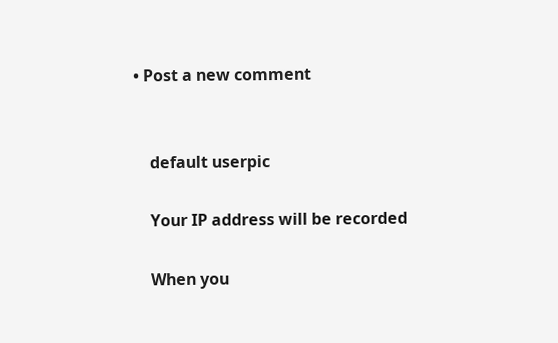• Post a new comment


    default userpic

    Your IP address will be recorded

    When you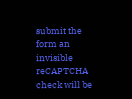submit the form an invisible reCAPTCHA check will be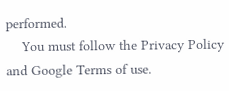performed.
    You must follow the Privacy Policy and Google Terms of use.